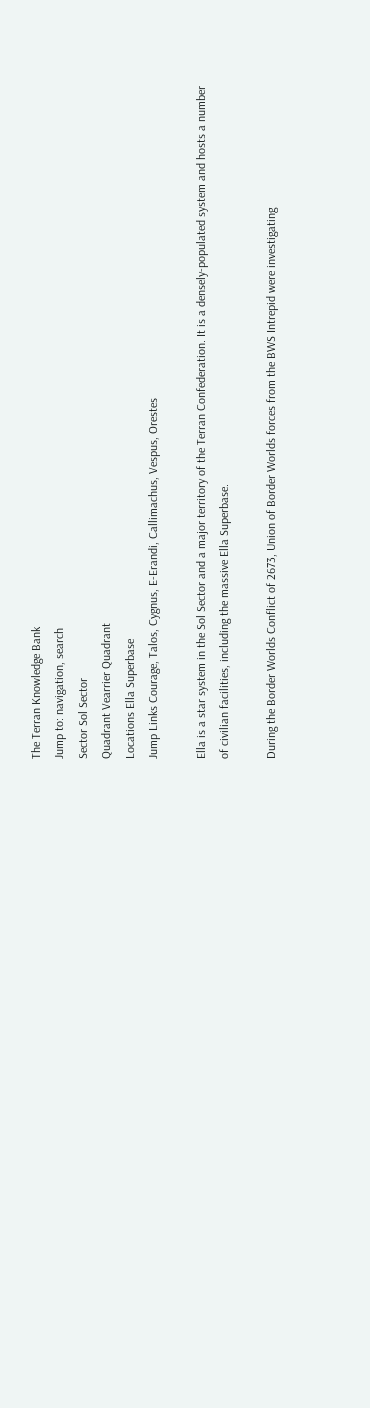The Terran Knowledge Bank
Jump to: navigation, search
Sector Sol Sector
Quadrant Vearrier Quadrant
Locations Ella Superbase
Jump Links Courage, Talos, Cygnus, E-Erandi, Callimachus, Vespus, Orestes

Ella is a star system in the Sol Sector and a major territory of the Terran Confederation. It is a densely-populated system and hosts a number of civilian facilities, including the massive Ella Superbase.

During the Border Worlds Conflict of 2673, Union of Border Worlds forces from the BWS Intrepid were investigating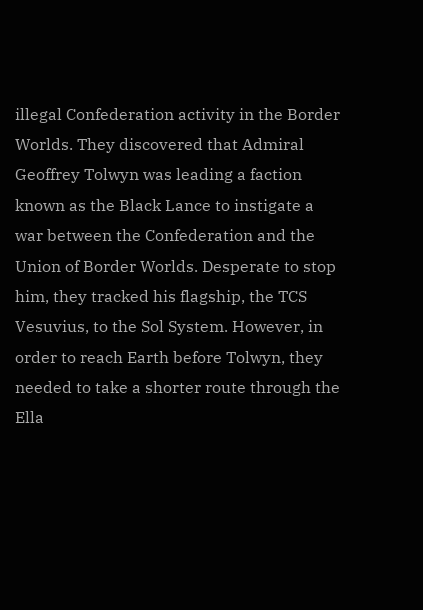illegal Confederation activity in the Border Worlds. They discovered that Admiral Geoffrey Tolwyn was leading a faction known as the Black Lance to instigate a war between the Confederation and the Union of Border Worlds. Desperate to stop him, they tracked his flagship, the TCS Vesuvius, to the Sol System. However, in order to reach Earth before Tolwyn, they needed to take a shorter route through the Ella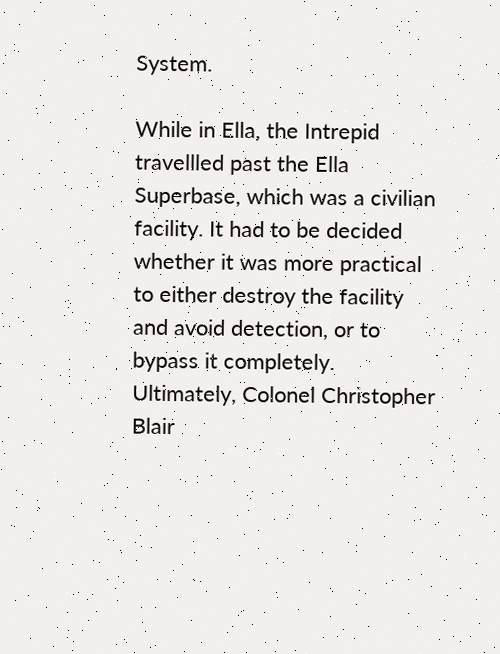System.

While in Ella, the Intrepid travellled past the Ella Superbase, which was a civilian facility. It had to be decided whether it was more practical to either destroy the facility and avoid detection, or to bypass it completely. Ultimately, Colonel Christopher Blair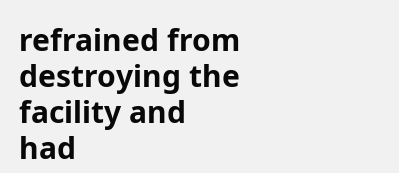refrained from destroying the facility and had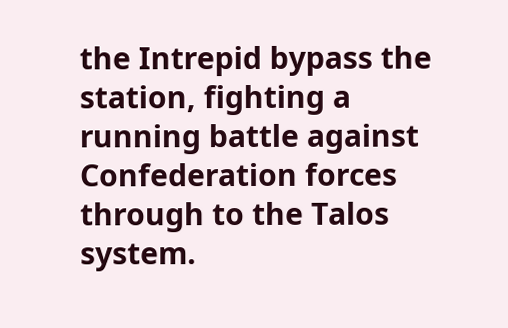the Intrepid bypass the station, fighting a running battle against Confederation forces through to the Talos system.